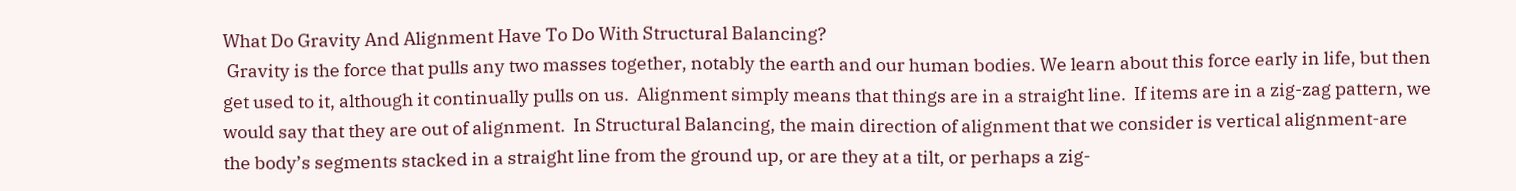What Do Gravity And Alignment Have To Do With Structural Balancing?
 Gravity is the force that pulls any two masses together, notably the earth and our human bodies. We learn about this force early in life, but then get used to it, although it continually pulls on us.  Alignment simply means that things are in a straight line.  If items are in a zig-zag pattern, we would say that they are out of alignment.  In Structural Balancing, the main direction of alignment that we consider is vertical alignment-are the body’s segments stacked in a straight line from the ground up, or are they at a tilt, or perhaps a zig-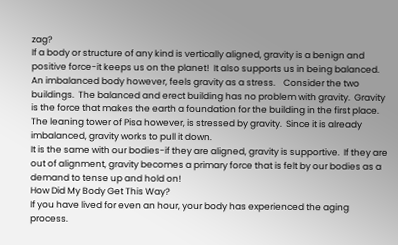zag?
If a body or structure of any kind is vertically aligned, gravity is a benign and positive force-it keeps us on the planet!  It also supports us in being balanced.  An imbalanced body however, feels gravity as a stress.    Consider the two buildings.  The balanced and erect building has no problem with gravity.  Gravity is the force that makes the earth a foundation for the building in the first place.  The leaning tower of Pisa however, is stressed by gravity.  Since it is already imbalanced, gravity works to pull it down.
It is the same with our bodies-if they are aligned, gravity is supportive.  If they are out of alignment, gravity becomes a primary force that is felt by our bodies as a demand to tense up and hold on!
How Did My Body Get This Way?
If you have lived for even an hour, your body has experienced the aging process.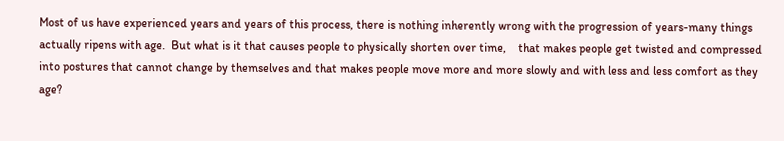Most of us have experienced years and years of this process, there is nothing inherently wrong with the progression of years-many things actually ripens with age.  But what is it that causes people to physically shorten over time,    that makes people get twisted and compressed into postures that cannot change by themselves and that makes people move more and more slowly and with less and less comfort as they age?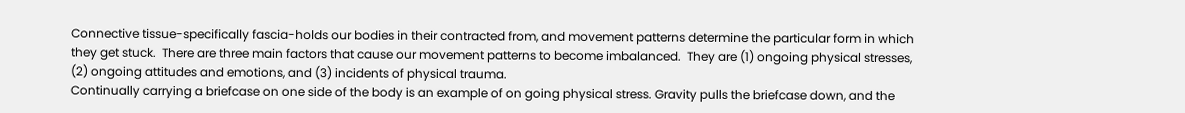Connective tissue-specifically fascia-holds our bodies in their contracted from, and movement patterns determine the particular form in which they get stuck.  There are three main factors that cause our movement patterns to become imbalanced.  They are (1) ongoing physical stresses, (2) ongoing attitudes and emotions, and (3) incidents of physical trauma.
Continually carrying a briefcase on one side of the body is an example of on going physical stress. Gravity pulls the briefcase down, and the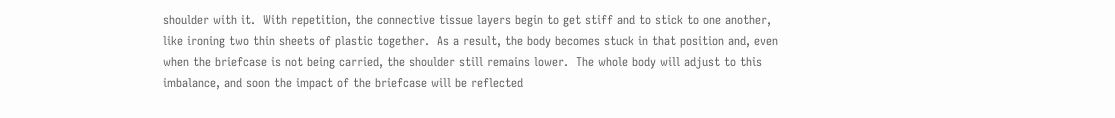shoulder with it.  With repetition, the connective tissue layers begin to get stiff and to stick to one another, like ironing two thin sheets of plastic together.  As a result, the body becomes stuck in that position and, even when the briefcase is not being carried, the shoulder still remains lower.  The whole body will adjust to this imbalance, and soon the impact of the briefcase will be reflected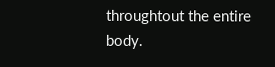throughtout the entire body.